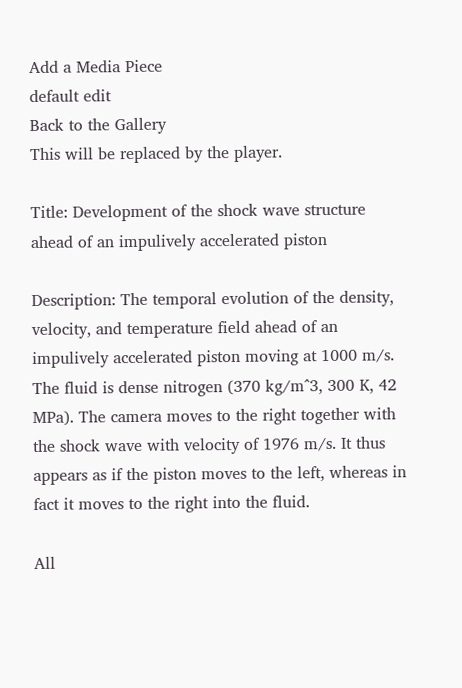Add a Media Piece
default edit
Back to the Gallery
This will be replaced by the player.

Title: Development of the shock wave structure ahead of an impulively accelerated piston

Description: The temporal evolution of the density, velocity, and temperature field ahead of an impulively accelerated piston moving at 1000 m/s. The fluid is dense nitrogen (370 kg/m^3, 300 K, 42 MPa). The camera moves to the right together with the shock wave with velocity of 1976 m/s. It thus appears as if the piston moves to the left, whereas in fact it moves to the right into the fluid.

All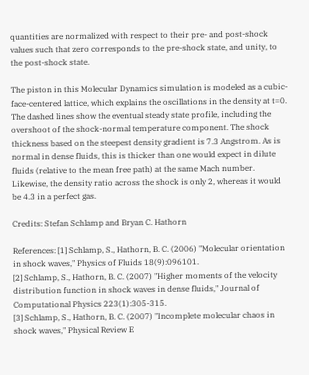quantities are normalized with respect to their pre- and post-shock values such that zero corresponds to the pre-shock state, and unity, to the post-shock state.

The piston in this Molecular Dynamics simulation is modeled as a cubic-face-centered lattice, which explains the oscillations in the density at t=0. The dashed lines show the eventual steady state profile, including the overshoot of the shock-normal temperature component. The shock thickness based on the steepest density gradient is 7.3 Angstrom. As is normal in dense fluids, this is thicker than one would expect in dilute fluids (relative to the mean free path) at the same Mach number. Likewise, the density ratio across the shock is only 2, whereas it would be 4.3 in a perfect gas.

Credits: Stefan Schlamp and Bryan C. Hathorn

References: [1] Schlamp, S., Hathorn, B. C. (2006) "Molecular orientation in shock waves," Physics of Fluids 18(9):096101.
[2] Schlamp, S., Hathorn, B. C. (2007) "Higher moments of the velocity distribution function in shock waves in dense fluids," Journal of Computational Physics 223(1):305-315.
[3] Schlamp, S., Hathorn, B. C. (2007) "Incomplete molecular chaos in shock waves," Physical Review E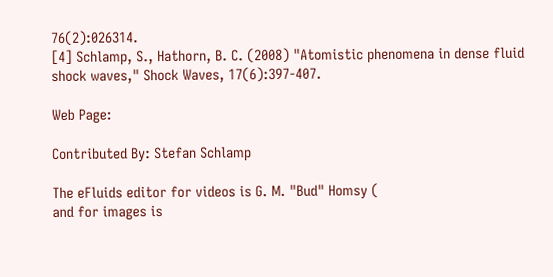76(2):026314.
[4] Schlamp, S., Hathorn, B. C. (2008) "Atomistic phenomena in dense fluid shock waves," Shock Waves, 17(6):397-407.

Web Page:

Contributed By: Stefan Schlamp

The eFluids editor for videos is G. M. "Bud" Homsy (
and for images is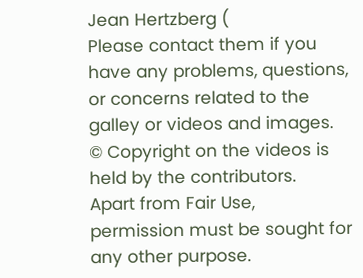Jean Hertzberg (
Please contact them if you have any problems, questions, or concerns related to the galley or videos and images.
© Copyright on the videos is held by the contributors.
Apart from Fair Use, permission must be sought for any other purpose.